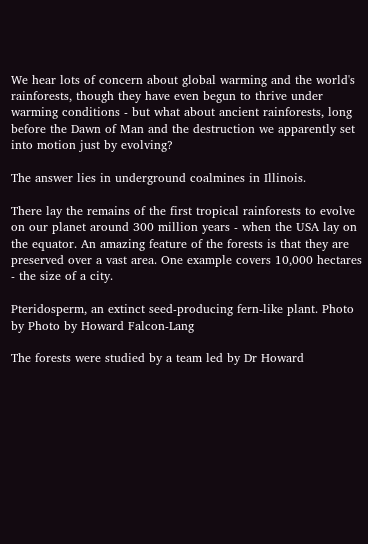We hear lots of concern about global warming and the world's rainforests, though they have even begun to thrive under warming conditions - but what about ancient rainforests, long before the Dawn of Man and the destruction we apparently set into motion just by evolving?

The answer lies in underground coalmines in Illinois.

There lay the remains of the first tropical rainforests to evolve on our planet around 300 million years - when the USA lay on the equator. An amazing feature of the forests is that they are preserved over a vast area. One example covers 10,000 hectares - the size of a city.

Pteridosperm, an extinct seed-producing fern-like plant. Photo by Photo by Howard Falcon-Lang

The forests were studied by a team led by Dr Howard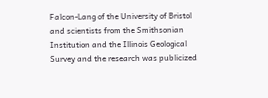Falcon-Lang of the University of Bristol and scientists from the Smithsonian Institution and the Illinois Geological Survey and the research was publicized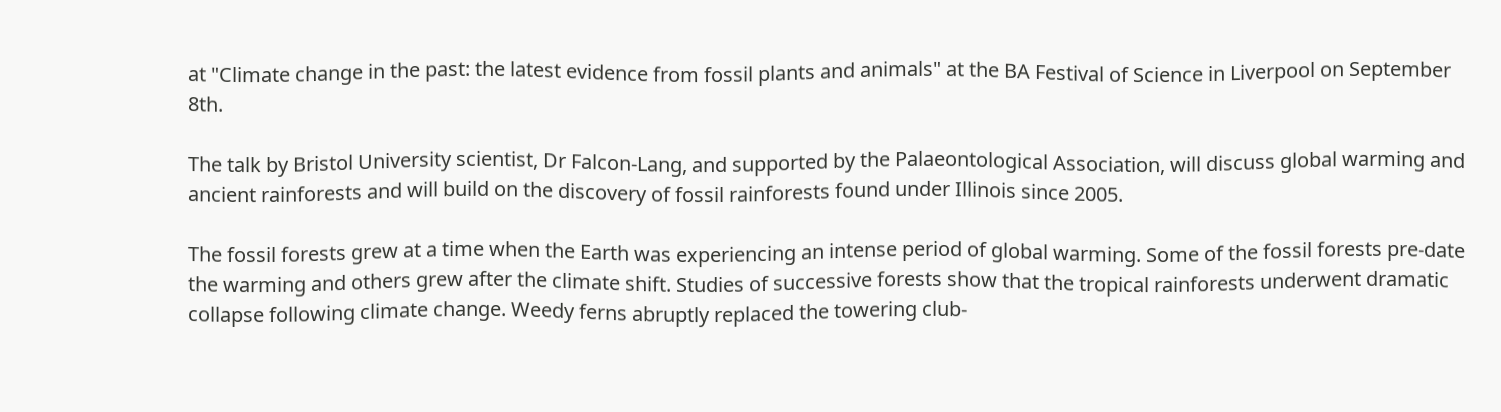at "Climate change in the past: the latest evidence from fossil plants and animals" at the BA Festival of Science in Liverpool on September 8th.

The talk by Bristol University scientist, Dr Falcon-Lang, and supported by the Palaeontological Association, will discuss global warming and ancient rainforests and will build on the discovery of fossil rainforests found under Illinois since 2005.

The fossil forests grew at a time when the Earth was experiencing an intense period of global warming. Some of the fossil forests pre-date the warming and others grew after the climate shift. Studies of successive forests show that the tropical rainforests underwent dramatic collapse following climate change. Weedy ferns abruptly replaced the towering club-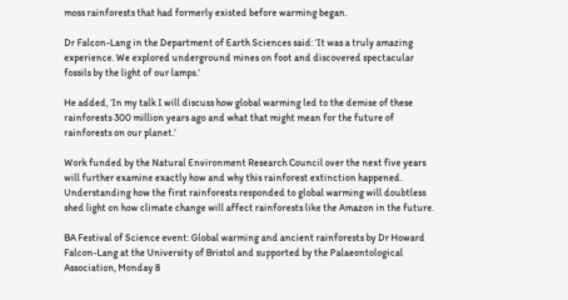moss rainforests that had formerly existed before warming began.

Dr Falcon-Lang in the Department of Earth Sciences said: ‘It was a truly amazing experience. We explored underground mines on foot and discovered spectacular fossils by the light of our lamps.’

He added, ‘In my talk I will discuss how global warming led to the demise of these rainforests 300 million years ago and what that might mean for the future of rainforests on our planet.’

Work funded by the Natural Environment Research Council over the next five years will further examine exactly how and why this rainforest extinction happened. Understanding how the first rainforests responded to global warming will doubtless shed light on how climate change will affect rainforests like the Amazon in the future.

BA Festival of Science event: Global warming and ancient rainforests by Dr Howard Falcon-Lang at the University of Bristol and supported by the Palaeontological Association, Monday 8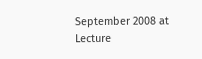September 2008 at Lecture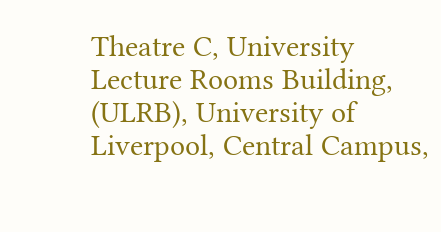Theatre C, University Lecture Rooms Building, (ULRB), University of Liverpool, Central Campus,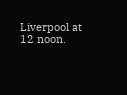Liverpool at 12 noon.